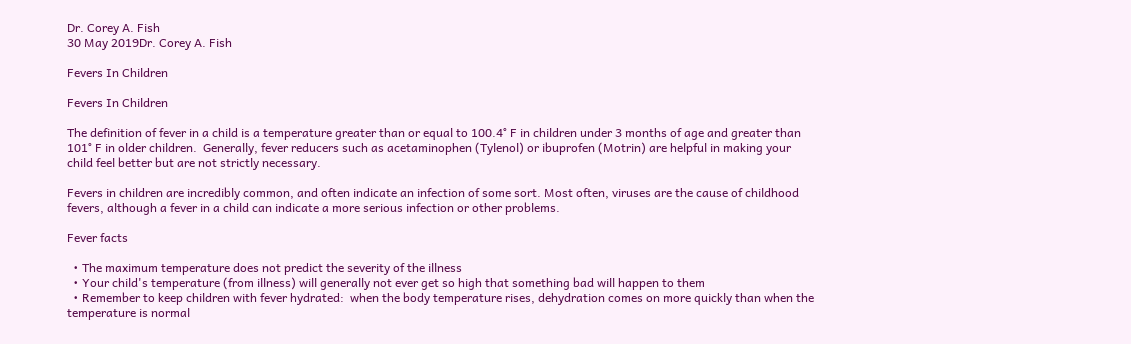Dr. Corey A. Fish
30 May 2019Dr. Corey A. Fish

Fevers In Children

Fevers In Children

The definition of fever in a child is a temperature greater than or equal to 100.4° F in children under 3 months of age and greater than 101° F in older children.  Generally, fever reducers such as acetaminophen (Tylenol) or ibuprofen (Motrin) are helpful in making your child feel better but are not strictly necessary.

Fevers in children are incredibly common, and often indicate an infection of some sort. Most often, viruses are the cause of childhood fevers, although a fever in a child can indicate a more serious infection or other problems.

Fever facts

  • The maximum temperature does not predict the severity of the illness
  • Your child's temperature (from illness) will generally not ever get so high that something bad will happen to them
  • Remember to keep children with fever hydrated:  when the body temperature rises, dehydration comes on more quickly than when the temperature is normal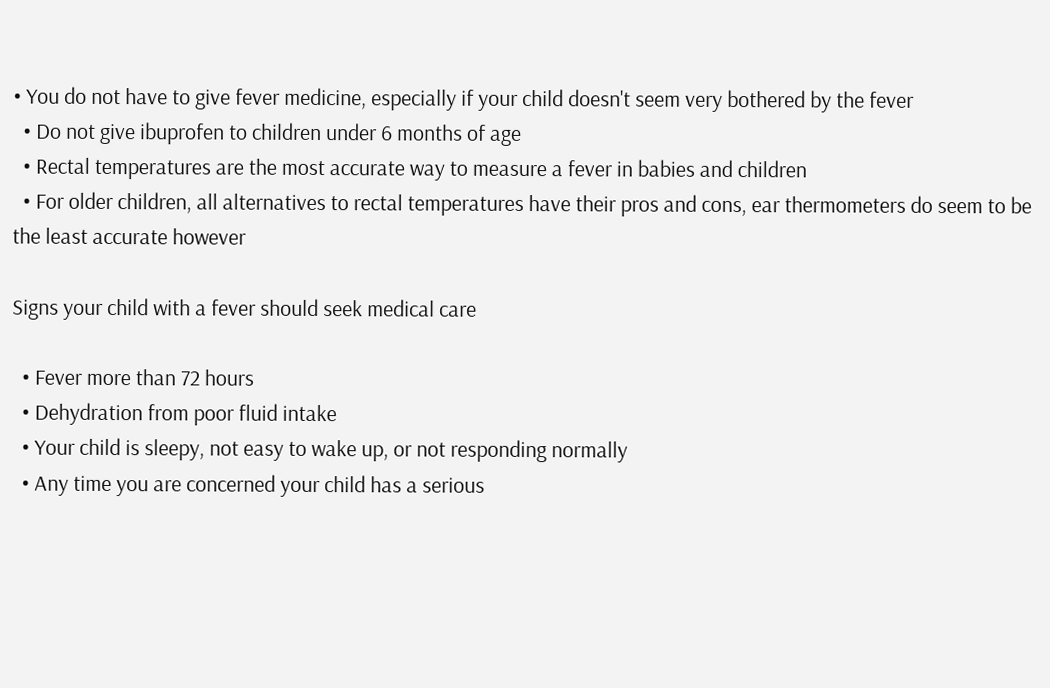• You do not have to give fever medicine, especially if your child doesn't seem very bothered by the fever
  • Do not give ibuprofen to children under 6 months of age
  • Rectal temperatures are the most accurate way to measure a fever in babies and children
  • For older children, all alternatives to rectal temperatures have their pros and cons, ear thermometers do seem to be the least accurate however

Signs your child with a fever should seek medical care

  • Fever more than 72 hours
  • Dehydration from poor fluid intake
  • Your child is sleepy, not easy to wake up, or not responding normally
  • Any time you are concerned your child has a serious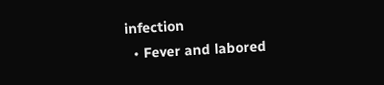infection
  • Fever and labored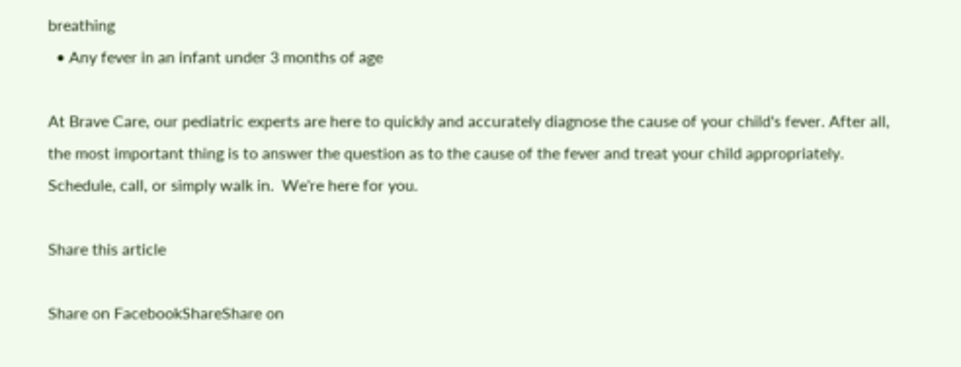breathing
  • Any fever in an infant under 3 months of age

At Brave Care, our pediatric experts are here to quickly and accurately diagnose the cause of your child's fever. After all, the most important thing is to answer the question as to the cause of the fever and treat your child appropriately. Schedule, call, or simply walk in.  We're here for you.

Share this article

Share on FacebookShareShare on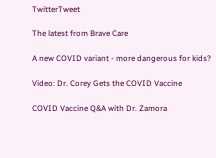TwitterTweet

The latest from Brave Care

A new COVID variant - more dangerous for kids?

Video: Dr. Corey Gets the COVID Vaccine

COVID Vaccine Q&A with Dr. Zamora